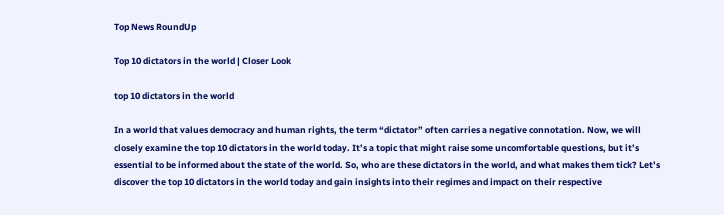Top News RoundUp

Top 10 dictators in the world | Closer Look

top 10 dictators in the world

In a world that values democracy and human rights, the term “dictator” often carries a negative connotation. Now, we will closely examine the top 10 dictators in the world today. It’s a topic that might raise some uncomfortable questions, but it’s essential to be informed about the state of the world. So, who are these dictators in the world, and what makes them tick? Let’s discover the top 10 dictators in the world today and gain insights into their regimes and impact on their respective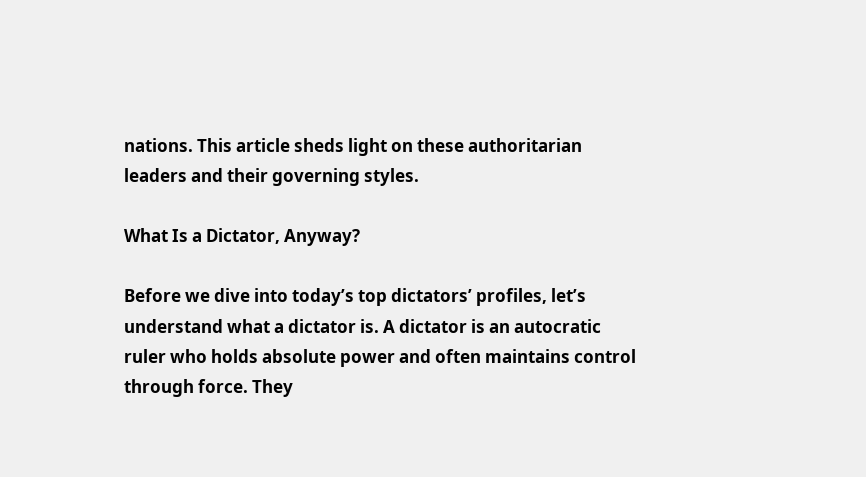nations. This article sheds light on these authoritarian leaders and their governing styles.

What Is a Dictator, Anyway?

Before we dive into today’s top dictators’ profiles, let’s understand what a dictator is. A dictator is an autocratic ruler who holds absolute power and often maintains control through force. They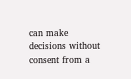can make decisions without consent from a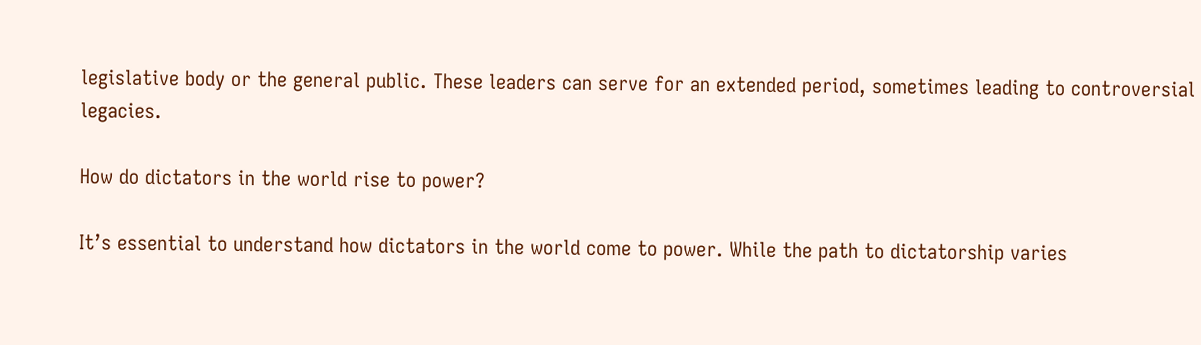legislative body or the general public. These leaders can serve for an extended period, sometimes leading to controversial legacies.

How do dictators in the world rise to power?

It’s essential to understand how dictators in the world come to power. While the path to dictatorship varies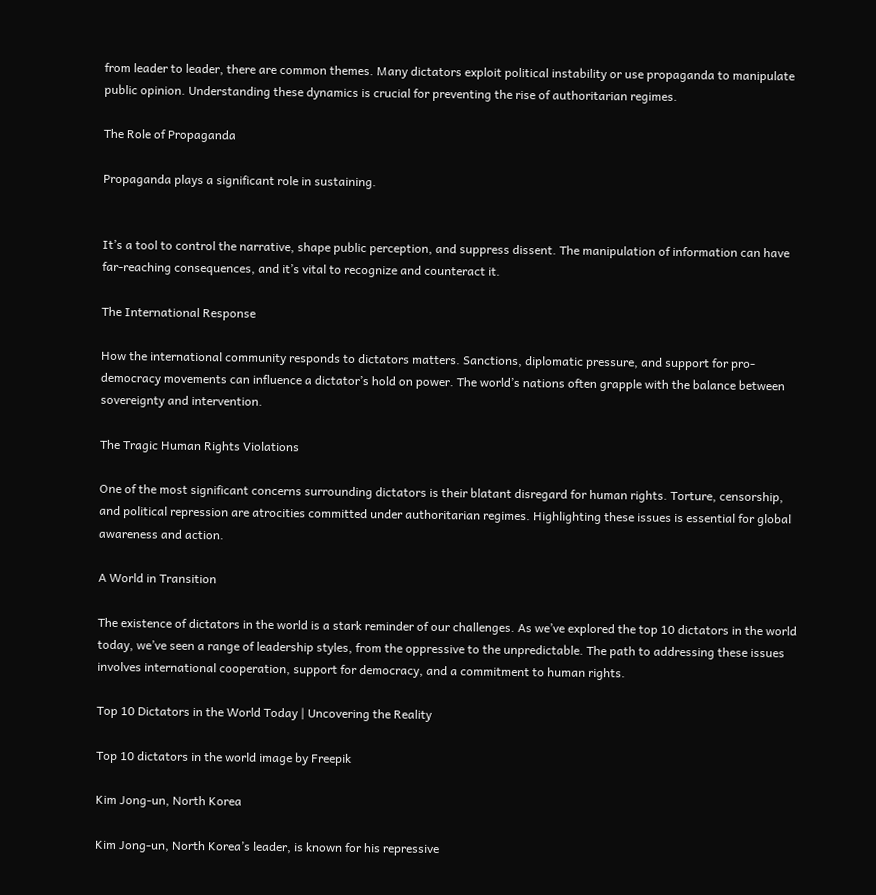from leader to leader, there are common themes. Many dictators exploit political instability or use propaganda to manipulate public opinion. Understanding these dynamics is crucial for preventing the rise of authoritarian regimes.

The Role of Propaganda

Propaganda plays a significant role in sustaining.


It’s a tool to control the narrative, shape public perception, and suppress dissent. The manipulation of information can have far-reaching consequences, and it’s vital to recognize and counteract it.

The International Response

How the international community responds to dictators matters. Sanctions, diplomatic pressure, and support for pro-democracy movements can influence a dictator’s hold on power. The world’s nations often grapple with the balance between sovereignty and intervention.

The Tragic Human Rights Violations

One of the most significant concerns surrounding dictators is their blatant disregard for human rights. Torture, censorship, and political repression are atrocities committed under authoritarian regimes. Highlighting these issues is essential for global awareness and action.

A World in Transition

The existence of dictators in the world is a stark reminder of our challenges. As we’ve explored the top 10 dictators in the world today, we’ve seen a range of leadership styles, from the oppressive to the unpredictable. The path to addressing these issues involves international cooperation, support for democracy, and a commitment to human rights.

Top 10 Dictators in the World Today | Uncovering the Reality

Top 10 dictators in the world image by Freepik

Kim Jong-un, North Korea

Kim Jong-un, North Korea’s leader, is known for his repressive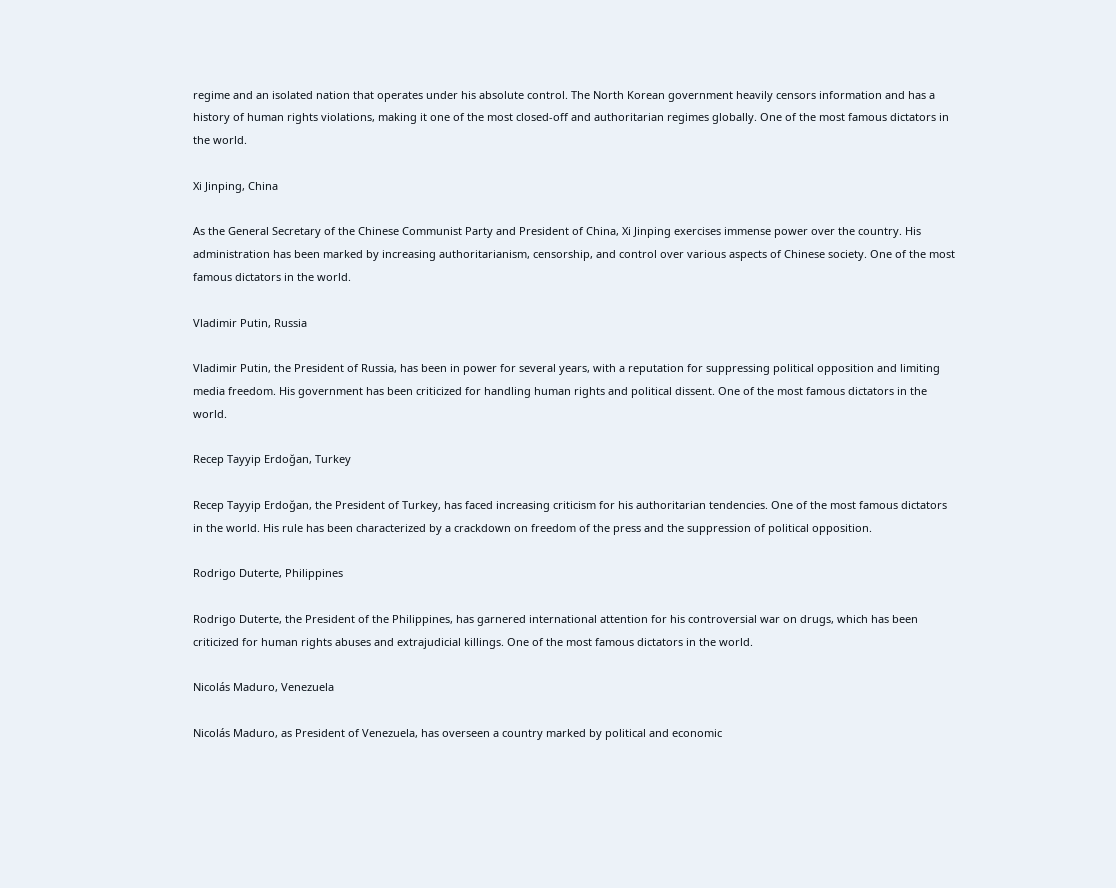regime and an isolated nation that operates under his absolute control. The North Korean government heavily censors information and has a history of human rights violations, making it one of the most closed-off and authoritarian regimes globally. One of the most famous dictators in the world.

Xi Jinping, China

As the General Secretary of the Chinese Communist Party and President of China, Xi Jinping exercises immense power over the country. His administration has been marked by increasing authoritarianism, censorship, and control over various aspects of Chinese society. One of the most famous dictators in the world.

Vladimir Putin, Russia

Vladimir Putin, the President of Russia, has been in power for several years, with a reputation for suppressing political opposition and limiting media freedom. His government has been criticized for handling human rights and political dissent. One of the most famous dictators in the world.

Recep Tayyip Erdoğan, Turkey

Recep Tayyip Erdoğan, the President of Turkey, has faced increasing criticism for his authoritarian tendencies. One of the most famous dictators in the world. His rule has been characterized by a crackdown on freedom of the press and the suppression of political opposition.

Rodrigo Duterte, Philippines

Rodrigo Duterte, the President of the Philippines, has garnered international attention for his controversial war on drugs, which has been criticized for human rights abuses and extrajudicial killings. One of the most famous dictators in the world.

Nicolás Maduro, Venezuela

Nicolás Maduro, as President of Venezuela, has overseen a country marked by political and economic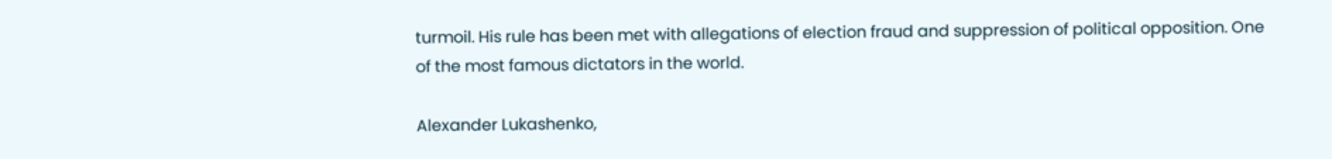turmoil. His rule has been met with allegations of election fraud and suppression of political opposition. One of the most famous dictators in the world.

Alexander Lukashenko,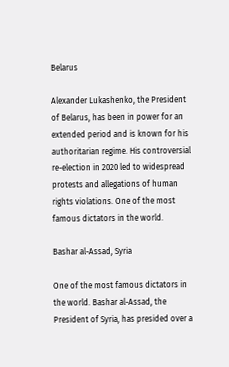Belarus

Alexander Lukashenko, the President of Belarus, has been in power for an extended period and is known for his authoritarian regime. His controversial re-election in 2020 led to widespread protests and allegations of human rights violations. One of the most famous dictators in the world.

Bashar al-Assad, Syria

One of the most famous dictators in the world. Bashar al-Assad, the President of Syria, has presided over a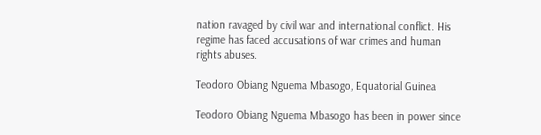nation ravaged by civil war and international conflict. His regime has faced accusations of war crimes and human rights abuses.

Teodoro Obiang Nguema Mbasogo, Equatorial Guinea

Teodoro Obiang Nguema Mbasogo has been in power since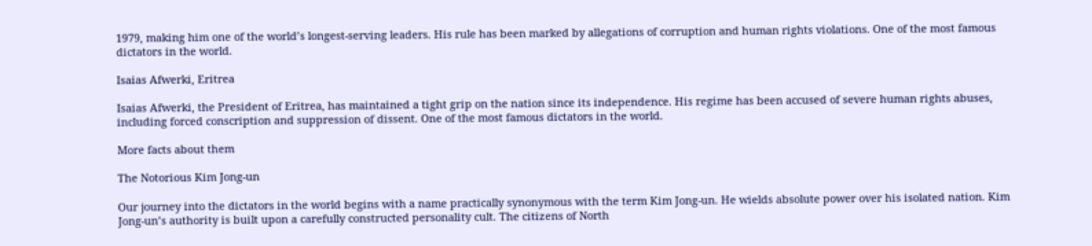1979, making him one of the world’s longest-serving leaders. His rule has been marked by allegations of corruption and human rights violations. One of the most famous dictators in the world.

Isaias Afwerki, Eritrea

Isaias Afwerki, the President of Eritrea, has maintained a tight grip on the nation since its independence. His regime has been accused of severe human rights abuses, including forced conscription and suppression of dissent. One of the most famous dictators in the world.

More facts about them

The Notorious Kim Jong-un

Our journey into the dictators in the world begins with a name practically synonymous with the term Kim Jong-un. He wields absolute power over his isolated nation. Kim Jong-un’s authority is built upon a carefully constructed personality cult. The citizens of North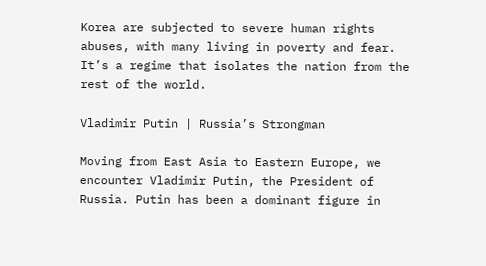Korea are subjected to severe human rights abuses, with many living in poverty and fear. It’s a regime that isolates the nation from the rest of the world.

Vladimir Putin | Russia’s Strongman

Moving from East Asia to Eastern Europe, we encounter Vladimir Putin, the President of Russia. Putin has been a dominant figure in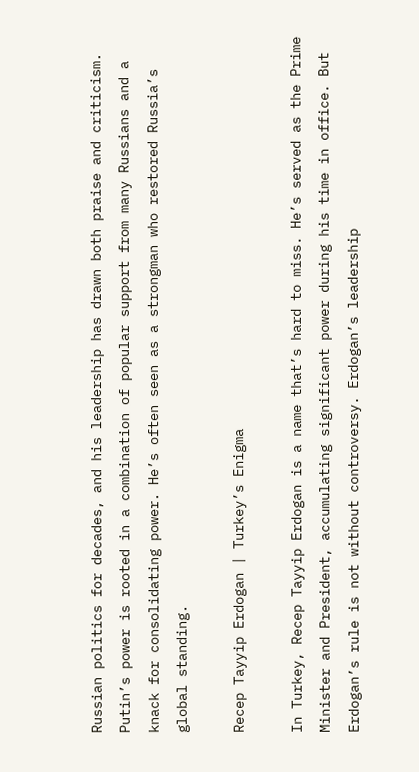Russian politics for decades, and his leadership has drawn both praise and criticism. Putin’s power is rooted in a combination of popular support from many Russians and a knack for consolidating power. He’s often seen as a strongman who restored Russia’s global standing.

Recep Tayyip Erdogan | Turkey’s Enigma

In Turkey, Recep Tayyip Erdogan is a name that’s hard to miss. He’s served as the Prime Minister and President, accumulating significant power during his time in office. But Erdogan’s rule is not without controversy. Erdogan’s leadership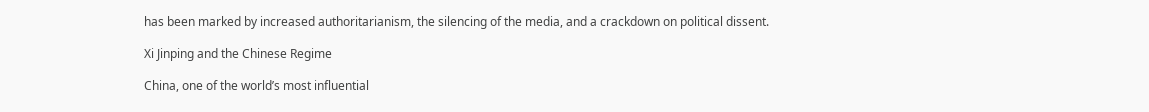has been marked by increased authoritarianism, the silencing of the media, and a crackdown on political dissent.

Xi Jinping and the Chinese Regime

China, one of the world’s most influential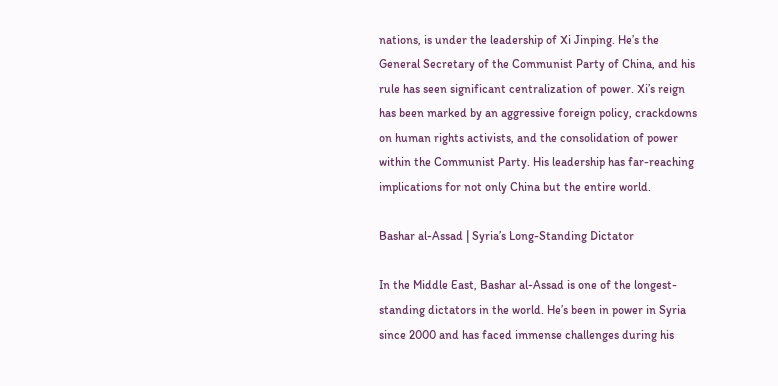nations, is under the leadership of Xi Jinping. He’s the General Secretary of the Communist Party of China, and his rule has seen significant centralization of power. Xi’s reign has been marked by an aggressive foreign policy, crackdowns on human rights activists, and the consolidation of power within the Communist Party. His leadership has far-reaching implications for not only China but the entire world.

Bashar al-Assad | Syria’s Long-Standing Dictator

In the Middle East, Bashar al-Assad is one of the longest-standing dictators in the world. He’s been in power in Syria since 2000 and has faced immense challenges during his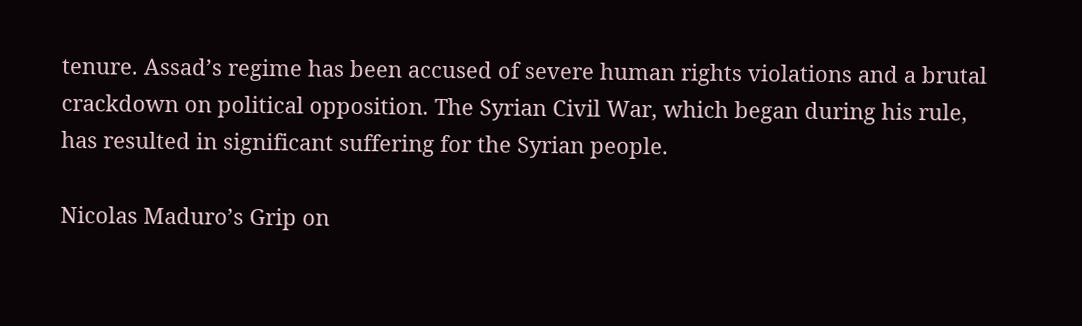tenure. Assad’s regime has been accused of severe human rights violations and a brutal crackdown on political opposition. The Syrian Civil War, which began during his rule, has resulted in significant suffering for the Syrian people.

Nicolas Maduro’s Grip on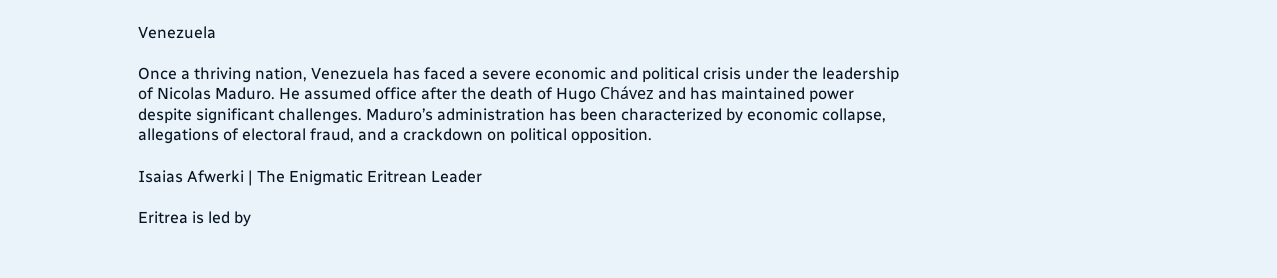Venezuela

Once a thriving nation, Venezuela has faced a severe economic and political crisis under the leadership of Nicolas Maduro. He assumed office after the death of Hugo Chávez and has maintained power despite significant challenges. Maduro’s administration has been characterized by economic collapse, allegations of electoral fraud, and a crackdown on political opposition.

Isaias Afwerki | The Enigmatic Eritrean Leader

Eritrea is led by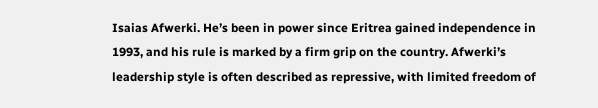Isaias Afwerki. He’s been in power since Eritrea gained independence in 1993, and his rule is marked by a firm grip on the country. Afwerki’s leadership style is often described as repressive, with limited freedom of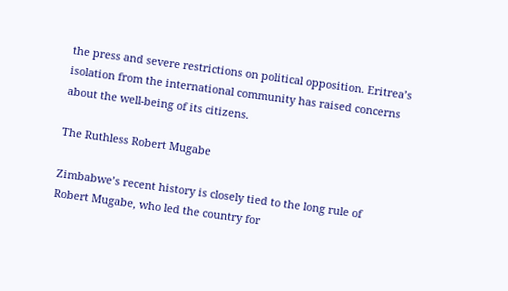the press and severe restrictions on political opposition. Eritrea’s isolation from the international community has raised concerns about the well-being of its citizens.

The Ruthless Robert Mugabe

Zimbabwe’s recent history is closely tied to the long rule of Robert Mugabe, who led the country for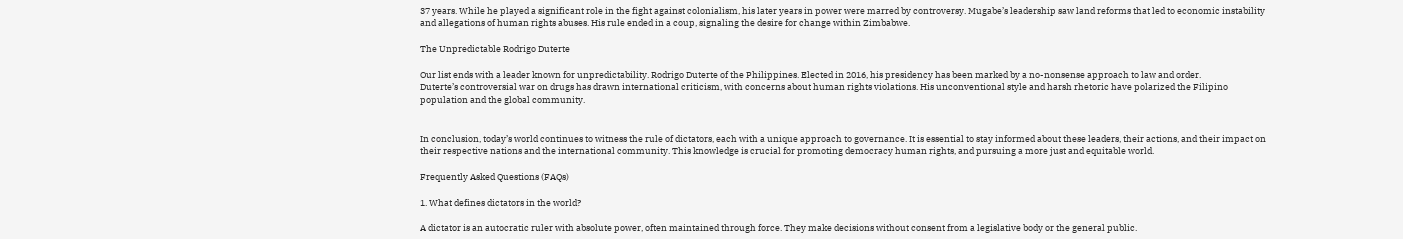37 years. While he played a significant role in the fight against colonialism, his later years in power were marred by controversy. Mugabe’s leadership saw land reforms that led to economic instability and allegations of human rights abuses. His rule ended in a coup, signaling the desire for change within Zimbabwe.

The Unpredictable Rodrigo Duterte

Our list ends with a leader known for unpredictability. Rodrigo Duterte of the Philippines. Elected in 2016, his presidency has been marked by a no-nonsense approach to law and order.
Duterte’s controversial war on drugs has drawn international criticism, with concerns about human rights violations. His unconventional style and harsh rhetoric have polarized the Filipino population and the global community.


In conclusion, today’s world continues to witness the rule of dictators, each with a unique approach to governance. It is essential to stay informed about these leaders, their actions, and their impact on their respective nations and the international community. This knowledge is crucial for promoting democracy human rights, and pursuing a more just and equitable world.

Frequently Asked Questions (FAQs)

1. What defines dictators in the world?

A dictator is an autocratic ruler with absolute power, often maintained through force. They make decisions without consent from a legislative body or the general public.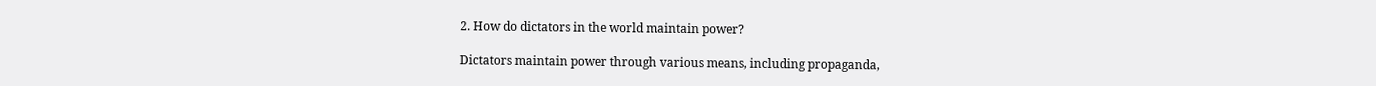2. How do dictators in the world maintain power?

Dictators maintain power through various means, including propaganda,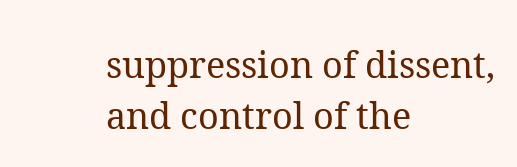suppression of dissent, and control of the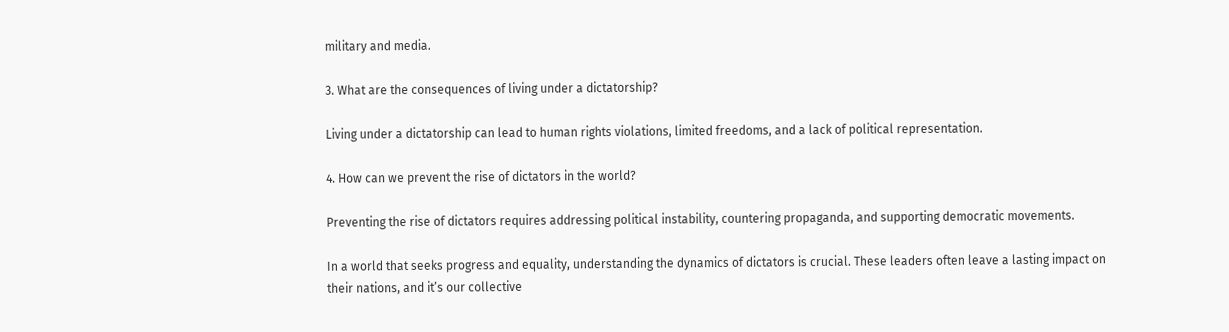military and media.

3. What are the consequences of living under a dictatorship?

Living under a dictatorship can lead to human rights violations, limited freedoms, and a lack of political representation.

4. How can we prevent the rise of dictators in the world?

Preventing the rise of dictators requires addressing political instability, countering propaganda, and supporting democratic movements.

In a world that seeks progress and equality, understanding the dynamics of dictators is crucial. These leaders often leave a lasting impact on their nations, and it’s our collective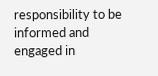responsibility to be informed and engaged in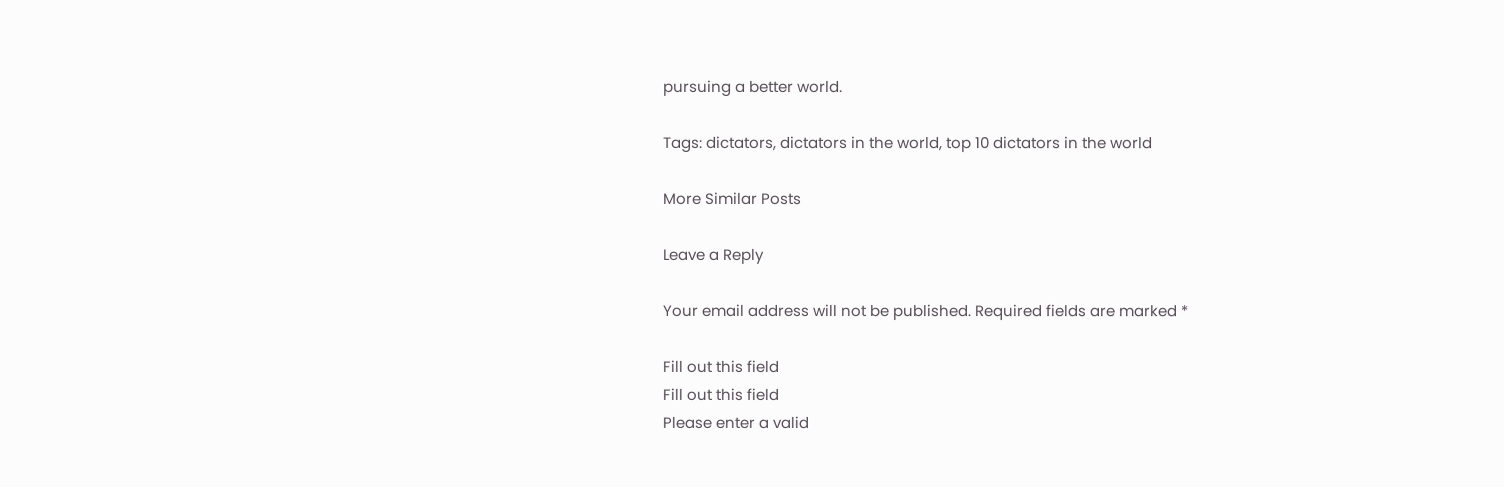pursuing a better world.

Tags: dictators, dictators in the world, top 10 dictators in the world

More Similar Posts

Leave a Reply

Your email address will not be published. Required fields are marked *

Fill out this field
Fill out this field
Please enter a valid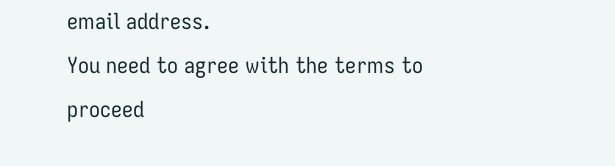email address.
You need to agree with the terms to proceed